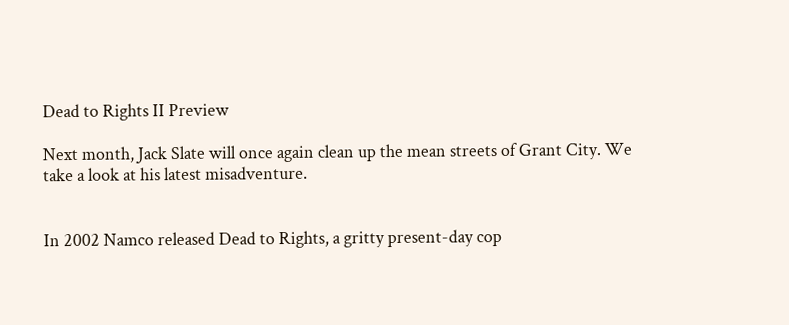Dead to Rights II Preview

Next month, Jack Slate will once again clean up the mean streets of Grant City. We take a look at his latest misadventure.


In 2002 Namco released Dead to Rights, a gritty present-day cop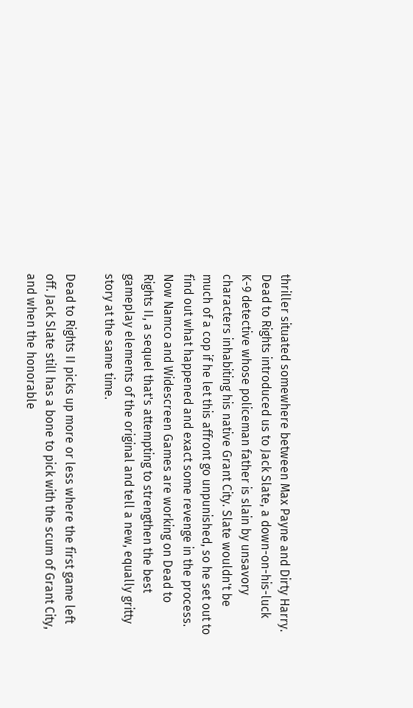thriller situated somewhere between Max Payne and Dirty Harry. Dead to Rights introduced us to Jack Slate, a down-on-his-luck K-9 detective whose policeman father is slain by unsavory characters inhabiting his native Grant City. Slate wouldn't be much of a cop if he let this affront go unpunished, so he set out to find out what happened and exact some revenge in the process. Now Namco and Widescreen Games are working on Dead to Rights II, a sequel that's attempting to strengthen the best gameplay elements of the original and tell a new, equally gritty story at the same time.

Dead to Rights II picks up more or less where the first game left off. Jack Slate still has a bone to pick with the scum of Grant City, and when the honorable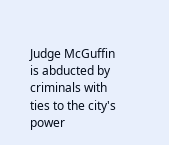Judge McGuffin is abducted by criminals with ties to the city's power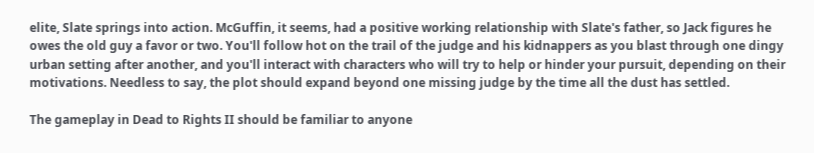elite, Slate springs into action. McGuffin, it seems, had a positive working relationship with Slate's father, so Jack figures he owes the old guy a favor or two. You'll follow hot on the trail of the judge and his kidnappers as you blast through one dingy urban setting after another, and you'll interact with characters who will try to help or hinder your pursuit, depending on their motivations. Needless to say, the plot should expand beyond one missing judge by the time all the dust has settled.

The gameplay in Dead to Rights II should be familiar to anyone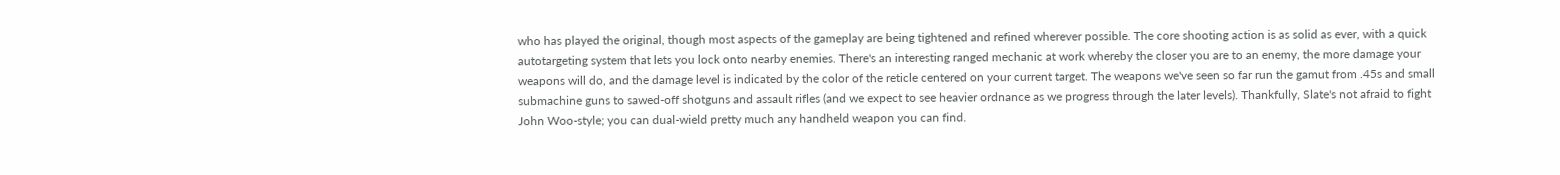who has played the original, though most aspects of the gameplay are being tightened and refined wherever possible. The core shooting action is as solid as ever, with a quick autotargeting system that lets you lock onto nearby enemies. There's an interesting ranged mechanic at work whereby the closer you are to an enemy, the more damage your weapons will do, and the damage level is indicated by the color of the reticle centered on your current target. The weapons we've seen so far run the gamut from .45s and small submachine guns to sawed-off shotguns and assault rifles (and we expect to see heavier ordnance as we progress through the later levels). Thankfully, Slate's not afraid to fight John Woo-style; you can dual-wield pretty much any handheld weapon you can find.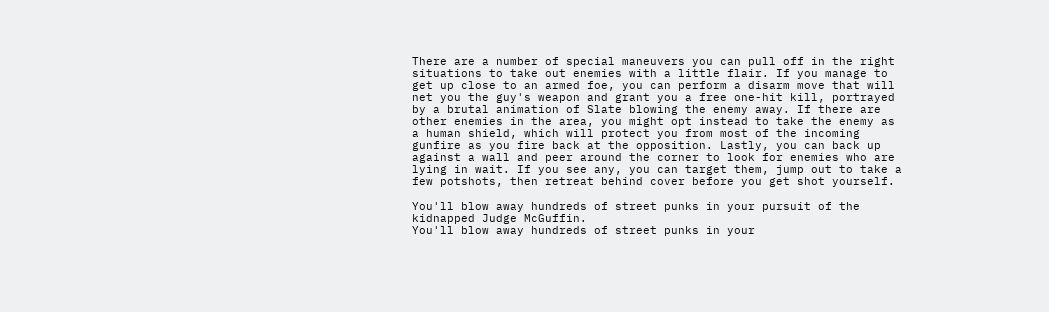There are a number of special maneuvers you can pull off in the right situations to take out enemies with a little flair. If you manage to get up close to an armed foe, you can perform a disarm move that will net you the guy's weapon and grant you a free one-hit kill, portrayed by a brutal animation of Slate blowing the enemy away. If there are other enemies in the area, you might opt instead to take the enemy as a human shield, which will protect you from most of the incoming gunfire as you fire back at the opposition. Lastly, you can back up against a wall and peer around the corner to look for enemies who are lying in wait. If you see any, you can target them, jump out to take a few potshots, then retreat behind cover before you get shot yourself.

You'll blow away hundreds of street punks in your pursuit of the kidnapped Judge McGuffin.
You'll blow away hundreds of street punks in your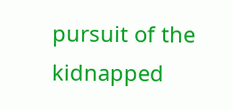pursuit of the kidnapped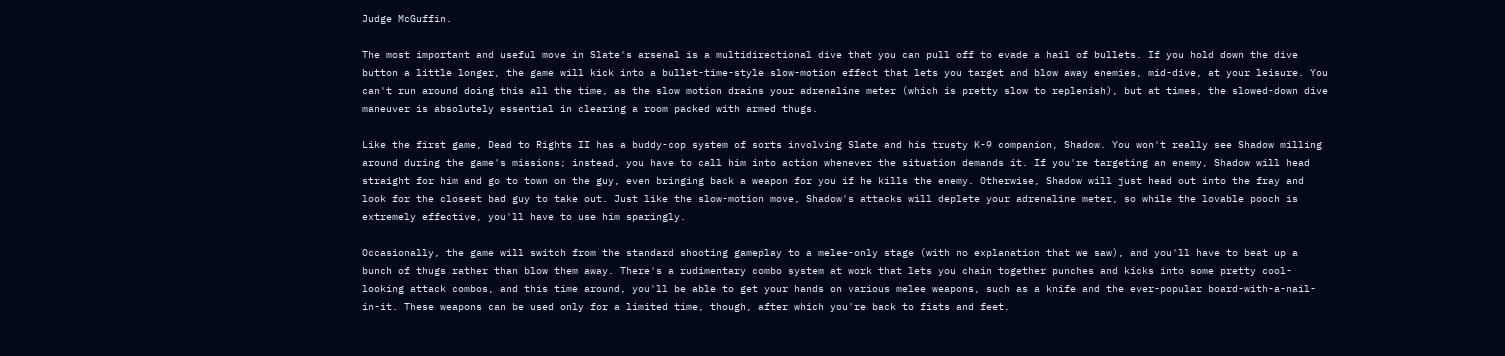Judge McGuffin.

The most important and useful move in Slate's arsenal is a multidirectional dive that you can pull off to evade a hail of bullets. If you hold down the dive button a little longer, the game will kick into a bullet-time-style slow-motion effect that lets you target and blow away enemies, mid-dive, at your leisure. You can't run around doing this all the time, as the slow motion drains your adrenaline meter (which is pretty slow to replenish), but at times, the slowed-down dive maneuver is absolutely essential in clearing a room packed with armed thugs.

Like the first game, Dead to Rights II has a buddy-cop system of sorts involving Slate and his trusty K-9 companion, Shadow. You won't really see Shadow milling around during the game's missions; instead, you have to call him into action whenever the situation demands it. If you're targeting an enemy, Shadow will head straight for him and go to town on the guy, even bringing back a weapon for you if he kills the enemy. Otherwise, Shadow will just head out into the fray and look for the closest bad guy to take out. Just like the slow-motion move, Shadow's attacks will deplete your adrenaline meter, so while the lovable pooch is extremely effective, you'll have to use him sparingly.

Occasionally, the game will switch from the standard shooting gameplay to a melee-only stage (with no explanation that we saw), and you'll have to beat up a bunch of thugs rather than blow them away. There's a rudimentary combo system at work that lets you chain together punches and kicks into some pretty cool-looking attack combos, and this time around, you'll be able to get your hands on various melee weapons, such as a knife and the ever-popular board-with-a-nail-in-it. These weapons can be used only for a limited time, though, after which you're back to fists and feet.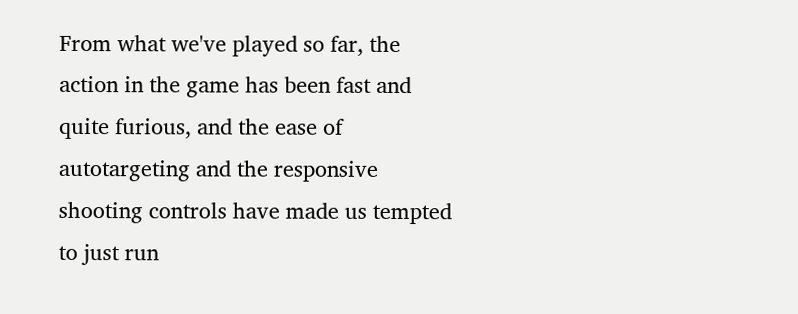From what we've played so far, the action in the game has been fast and quite furious, and the ease of autotargeting and the responsive shooting controls have made us tempted to just run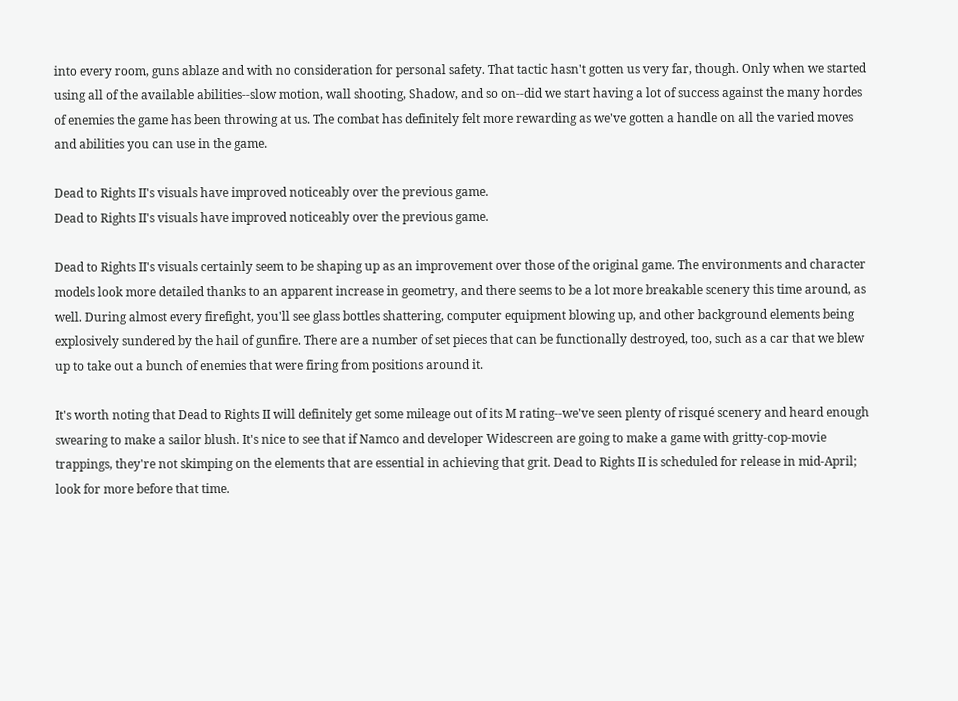into every room, guns ablaze and with no consideration for personal safety. That tactic hasn't gotten us very far, though. Only when we started using all of the available abilities--slow motion, wall shooting, Shadow, and so on--did we start having a lot of success against the many hordes of enemies the game has been throwing at us. The combat has definitely felt more rewarding as we've gotten a handle on all the varied moves and abilities you can use in the game.

Dead to Rights II's visuals have improved noticeably over the previous game.
Dead to Rights II's visuals have improved noticeably over the previous game.

Dead to Rights II's visuals certainly seem to be shaping up as an improvement over those of the original game. The environments and character models look more detailed thanks to an apparent increase in geometry, and there seems to be a lot more breakable scenery this time around, as well. During almost every firefight, you'll see glass bottles shattering, computer equipment blowing up, and other background elements being explosively sundered by the hail of gunfire. There are a number of set pieces that can be functionally destroyed, too, such as a car that we blew up to take out a bunch of enemies that were firing from positions around it.

It's worth noting that Dead to Rights II will definitely get some mileage out of its M rating--we've seen plenty of risqué scenery and heard enough swearing to make a sailor blush. It's nice to see that if Namco and developer Widescreen are going to make a game with gritty-cop-movie trappings, they're not skimping on the elements that are essential in achieving that grit. Dead to Rights II is scheduled for release in mid-April; look for more before that time.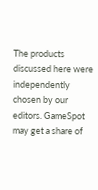The products discussed here were independently chosen by our editors. GameSpot may get a share of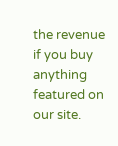the revenue if you buy anything featured on our site.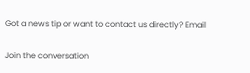Got a news tip or want to contact us directly? Email

Join the conversation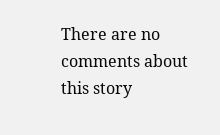There are no comments about this story